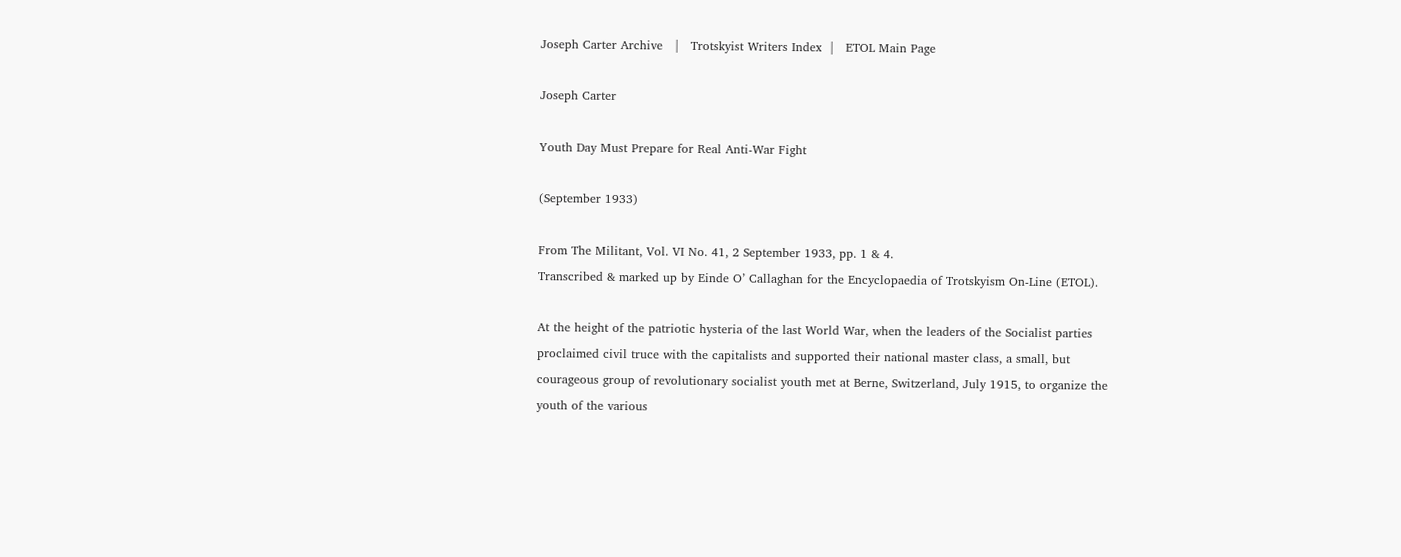Joseph Carter Archive   |   Trotskyist Writers Index  |   ETOL Main Page

Joseph Carter

Youth Day Must Prepare for Real Anti-War Fight

(September 1933)

From The Militant, Vol. VI No. 41, 2 September 1933, pp. 1 & 4.
Transcribed & marked up by Einde O’ Callaghan for the Encyclopaedia of Trotskyism On-Line (ETOL).

At the height of the patriotic hysteria of the last World War, when the leaders of the Socialist parties proclaimed civil truce with the capitalists and supported their national master class, a small, but courageous group of revolutionary socialist youth met at Berne, Switzerland, July 1915, to organize the youth of the various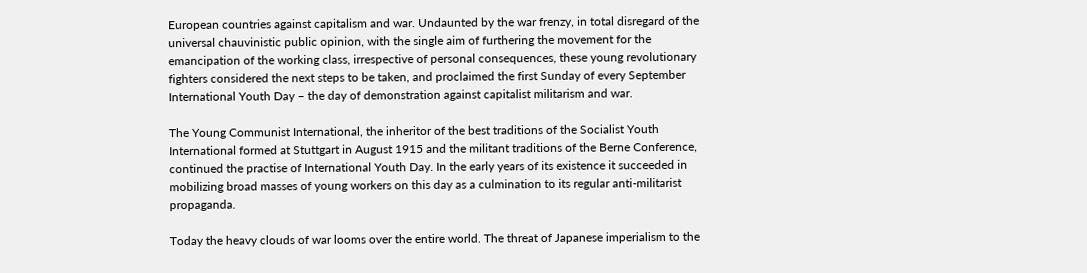European countries against capitalism and war. Undaunted by the war frenzy, in total disregard of the universal chauvinistic public opinion, with the single aim of furthering the movement for the emancipation of the working class, irrespective of personal consequences, these young revolutionary fighters considered the next steps to be taken, and proclaimed the first Sunday of every September International Youth Day – the day of demonstration against capitalist militarism and war.

The Young Communist International, the inheritor of the best traditions of the Socialist Youth International formed at Stuttgart in August 1915 and the militant traditions of the Berne Conference, continued the practise of International Youth Day. In the early years of its existence it succeeded in mobilizing broad masses of young workers on this day as a culmination to its regular anti-militarist propaganda.

Today the heavy clouds of war looms over the entire world. The threat of Japanese imperialism to the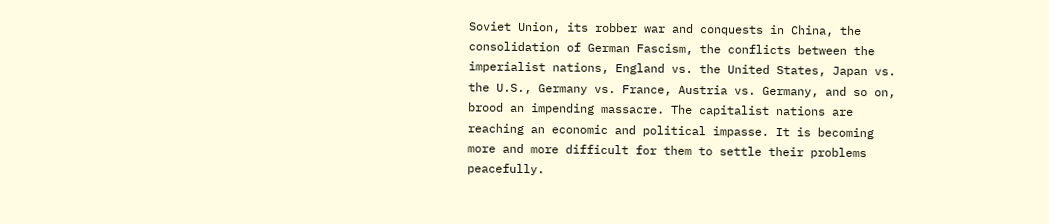Soviet Union, its robber war and conquests in China, the consolidation of German Fascism, the conflicts between the imperialist nations, England vs. the United States, Japan vs. the U.S., Germany vs. France, Austria vs. Germany, and so on, brood an impending massacre. The capitalist nations are reaching an economic and political impasse. It is becoming more and more difficult for them to settle their problems peacefully.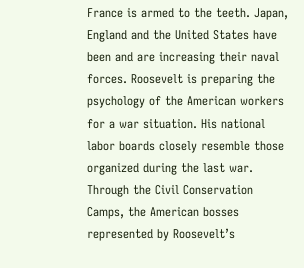France is armed to the teeth. Japan, England and the United States have been and are increasing their naval forces. Roosevelt is preparing the psychology of the American workers for a war situation. His national labor boards closely resemble those organized during the last war. Through the Civil Conservation Camps, the American bosses represented by Roosevelt’s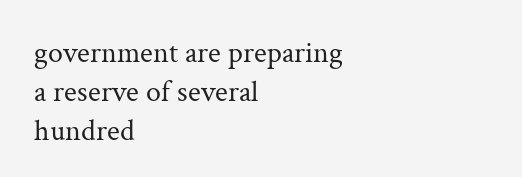government are preparing a reserve of several hundred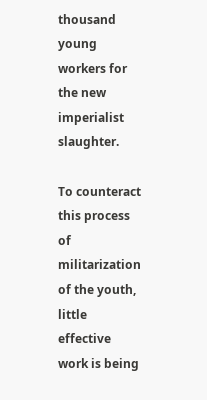thousand young workers for the new imperialist slaughter.

To counteract this process of militarization of the youth, little effective work is being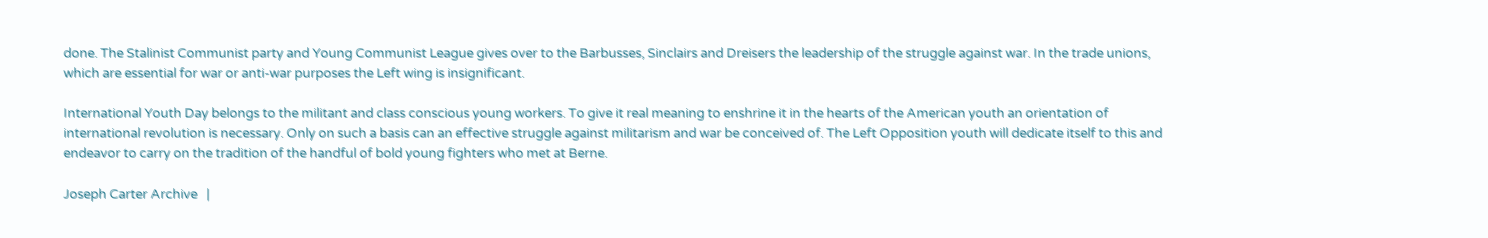done. The Stalinist Communist party and Young Communist League gives over to the Barbusses, Sinclairs and Dreisers the leadership of the struggle against war. In the trade unions, which are essential for war or anti-war purposes the Left wing is insignificant.

International Youth Day belongs to the militant and class conscious young workers. To give it real meaning to enshrine it in the hearts of the American youth an orientation of international revolution is necessary. Only on such a basis can an effective struggle against militarism and war be conceived of. The Left Opposition youth will dedicate itself to this and endeavor to carry on the tradition of the handful of bold young fighters who met at Berne.

Joseph Carter Archive   |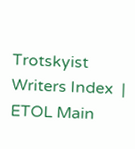Trotskyist Writers Index  |   ETOL Main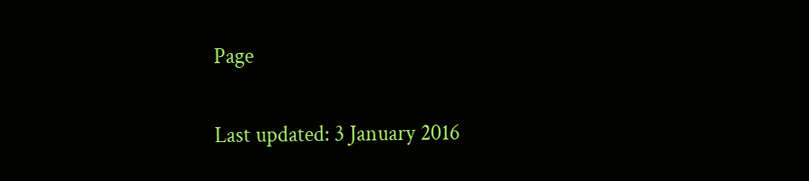Page

Last updated: 3 January 2016